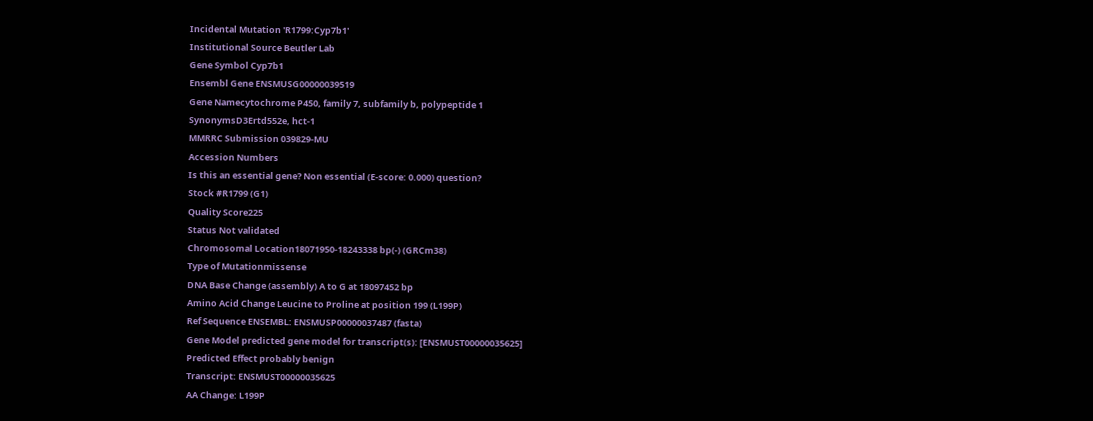Incidental Mutation 'R1799:Cyp7b1'
Institutional Source Beutler Lab
Gene Symbol Cyp7b1
Ensembl Gene ENSMUSG00000039519
Gene Namecytochrome P450, family 7, subfamily b, polypeptide 1
SynonymsD3Ertd552e, hct-1
MMRRC Submission 039829-MU
Accession Numbers
Is this an essential gene? Non essential (E-score: 0.000) question?
Stock #R1799 (G1)
Quality Score225
Status Not validated
Chromosomal Location18071950-18243338 bp(-) (GRCm38)
Type of Mutationmissense
DNA Base Change (assembly) A to G at 18097452 bp
Amino Acid Change Leucine to Proline at position 199 (L199P)
Ref Sequence ENSEMBL: ENSMUSP00000037487 (fasta)
Gene Model predicted gene model for transcript(s): [ENSMUST00000035625]
Predicted Effect probably benign
Transcript: ENSMUST00000035625
AA Change: L199P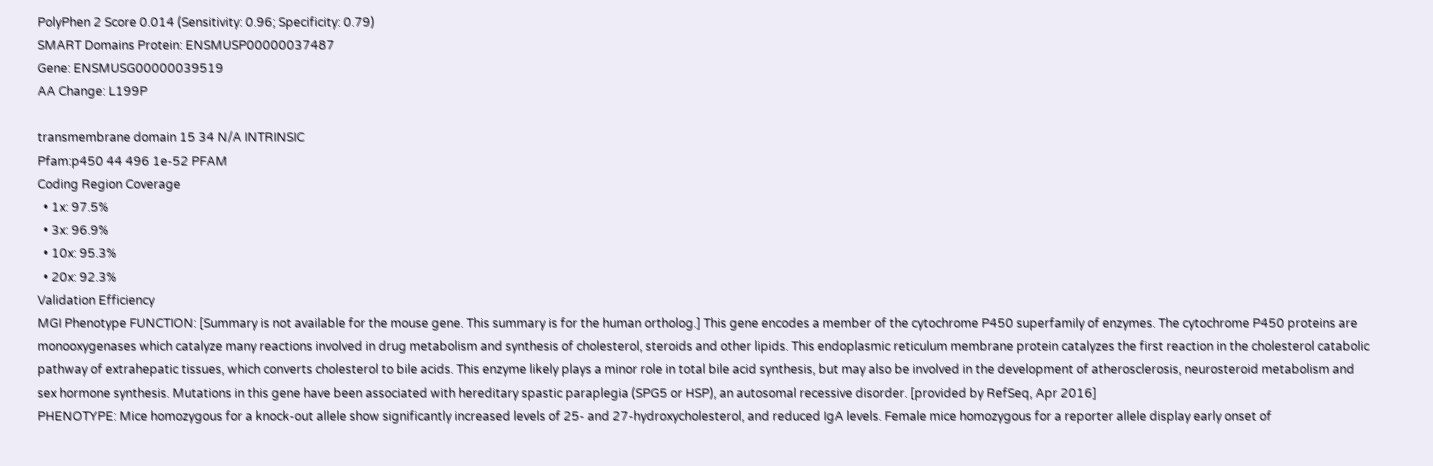PolyPhen 2 Score 0.014 (Sensitivity: 0.96; Specificity: 0.79)
SMART Domains Protein: ENSMUSP00000037487
Gene: ENSMUSG00000039519
AA Change: L199P

transmembrane domain 15 34 N/A INTRINSIC
Pfam:p450 44 496 1e-52 PFAM
Coding Region Coverage
  • 1x: 97.5%
  • 3x: 96.9%
  • 10x: 95.3%
  • 20x: 92.3%
Validation Efficiency
MGI Phenotype FUNCTION: [Summary is not available for the mouse gene. This summary is for the human ortholog.] This gene encodes a member of the cytochrome P450 superfamily of enzymes. The cytochrome P450 proteins are monooxygenases which catalyze many reactions involved in drug metabolism and synthesis of cholesterol, steroids and other lipids. This endoplasmic reticulum membrane protein catalyzes the first reaction in the cholesterol catabolic pathway of extrahepatic tissues, which converts cholesterol to bile acids. This enzyme likely plays a minor role in total bile acid synthesis, but may also be involved in the development of atherosclerosis, neurosteroid metabolism and sex hormone synthesis. Mutations in this gene have been associated with hereditary spastic paraplegia (SPG5 or HSP), an autosomal recessive disorder. [provided by RefSeq, Apr 2016]
PHENOTYPE: Mice homozygous for a knock-out allele show significantly increased levels of 25- and 27-hydroxycholesterol, and reduced IgA levels. Female mice homozygous for a reporter allele display early onset of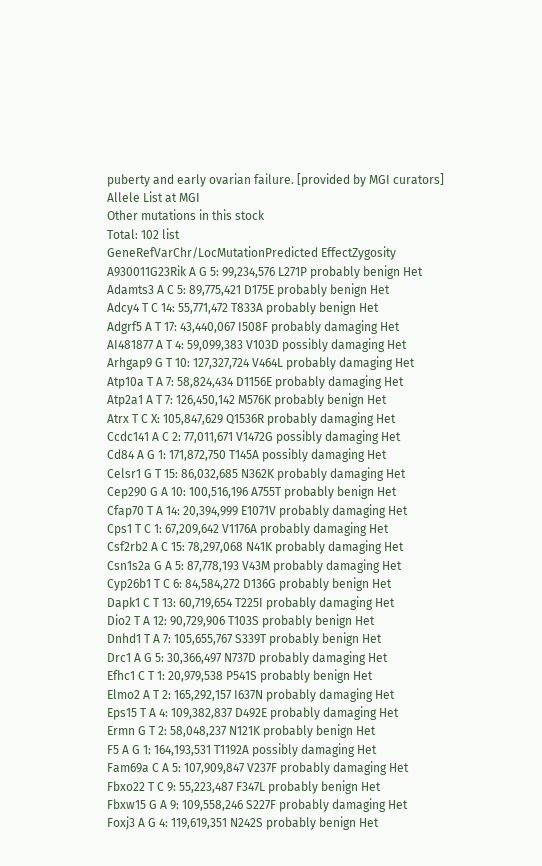puberty and early ovarian failure. [provided by MGI curators]
Allele List at MGI
Other mutations in this stock
Total: 102 list
GeneRefVarChr/LocMutationPredicted EffectZygosity
A930011G23Rik A G 5: 99,234,576 L271P probably benign Het
Adamts3 A C 5: 89,775,421 D175E probably benign Het
Adcy4 T C 14: 55,771,472 T833A probably benign Het
Adgrf5 A T 17: 43,440,067 I508F probably damaging Het
AI481877 A T 4: 59,099,383 V103D possibly damaging Het
Arhgap9 G T 10: 127,327,724 V464L probably damaging Het
Atp10a T A 7: 58,824,434 D1156E probably damaging Het
Atp2a1 A T 7: 126,450,142 M576K probably benign Het
Atrx T C X: 105,847,629 Q1536R probably damaging Het
Ccdc141 A C 2: 77,011,671 V1472G possibly damaging Het
Cd84 A G 1: 171,872,750 T145A possibly damaging Het
Celsr1 G T 15: 86,032,685 N362K probably damaging Het
Cep290 G A 10: 100,516,196 A755T probably benign Het
Cfap70 T A 14: 20,394,999 E1071V probably damaging Het
Cps1 T C 1: 67,209,642 V1176A probably damaging Het
Csf2rb2 A C 15: 78,297,068 N41K probably damaging Het
Csn1s2a G A 5: 87,778,193 V43M probably damaging Het
Cyp26b1 T C 6: 84,584,272 D136G probably benign Het
Dapk1 C T 13: 60,719,654 T225I probably damaging Het
Dio2 T A 12: 90,729,906 T103S probably benign Het
Dnhd1 T A 7: 105,655,767 S339T probably benign Het
Drc1 A G 5: 30,366,497 N737D probably damaging Het
Efhc1 C T 1: 20,979,538 P541S probably benign Het
Elmo2 A T 2: 165,292,157 I637N probably damaging Het
Eps15 T A 4: 109,382,837 D492E probably damaging Het
Ermn G T 2: 58,048,237 N121K probably benign Het
F5 A G 1: 164,193,531 T1192A possibly damaging Het
Fam69a C A 5: 107,909,847 V237F probably damaging Het
Fbxo22 T C 9: 55,223,487 F347L probably benign Het
Fbxw15 G A 9: 109,558,246 S227F probably damaging Het
Foxj3 A G 4: 119,619,351 N242S probably benign Het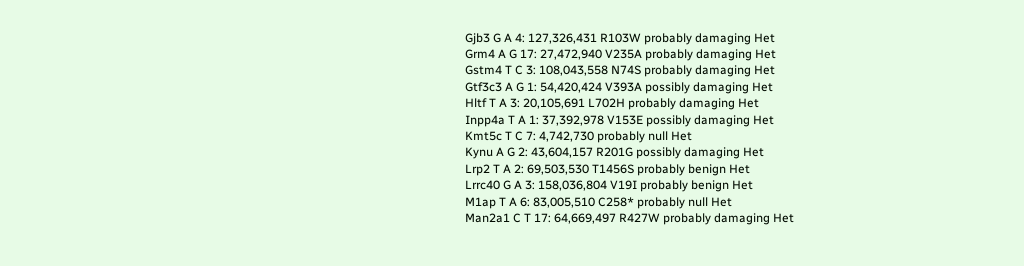Gjb3 G A 4: 127,326,431 R103W probably damaging Het
Grm4 A G 17: 27,472,940 V235A probably damaging Het
Gstm4 T C 3: 108,043,558 N74S probably damaging Het
Gtf3c3 A G 1: 54,420,424 V393A possibly damaging Het
Hltf T A 3: 20,105,691 L702H probably damaging Het
Inpp4a T A 1: 37,392,978 V153E possibly damaging Het
Kmt5c T C 7: 4,742,730 probably null Het
Kynu A G 2: 43,604,157 R201G possibly damaging Het
Lrp2 T A 2: 69,503,530 T1456S probably benign Het
Lrrc40 G A 3: 158,036,804 V19I probably benign Het
M1ap T A 6: 83,005,510 C258* probably null Het
Man2a1 C T 17: 64,669,497 R427W probably damaging Het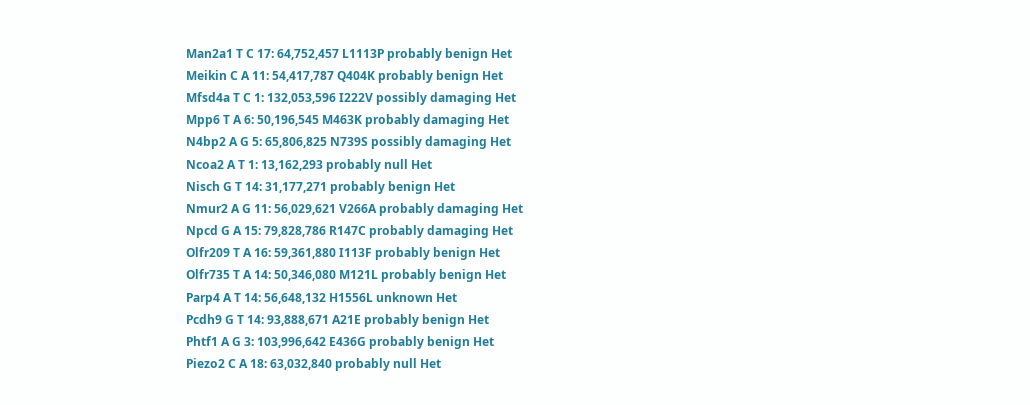Man2a1 T C 17: 64,752,457 L1113P probably benign Het
Meikin C A 11: 54,417,787 Q404K probably benign Het
Mfsd4a T C 1: 132,053,596 I222V possibly damaging Het
Mpp6 T A 6: 50,196,545 M463K probably damaging Het
N4bp2 A G 5: 65,806,825 N739S possibly damaging Het
Ncoa2 A T 1: 13,162,293 probably null Het
Nisch G T 14: 31,177,271 probably benign Het
Nmur2 A G 11: 56,029,621 V266A probably damaging Het
Npcd G A 15: 79,828,786 R147C probably damaging Het
Olfr209 T A 16: 59,361,880 I113F probably benign Het
Olfr735 T A 14: 50,346,080 M121L probably benign Het
Parp4 A T 14: 56,648,132 H1556L unknown Het
Pcdh9 G T 14: 93,888,671 A21E probably benign Het
Phtf1 A G 3: 103,996,642 E436G probably benign Het
Piezo2 C A 18: 63,032,840 probably null Het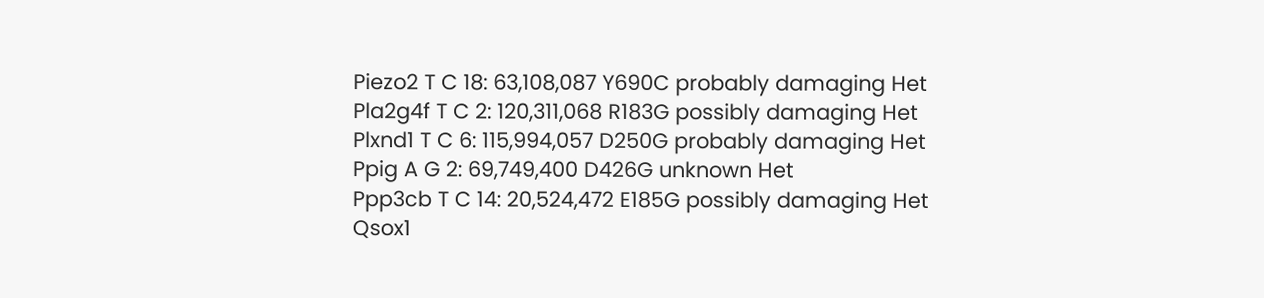Piezo2 T C 18: 63,108,087 Y690C probably damaging Het
Pla2g4f T C 2: 120,311,068 R183G possibly damaging Het
Plxnd1 T C 6: 115,994,057 D250G probably damaging Het
Ppig A G 2: 69,749,400 D426G unknown Het
Ppp3cb T C 14: 20,524,472 E185G possibly damaging Het
Qsox1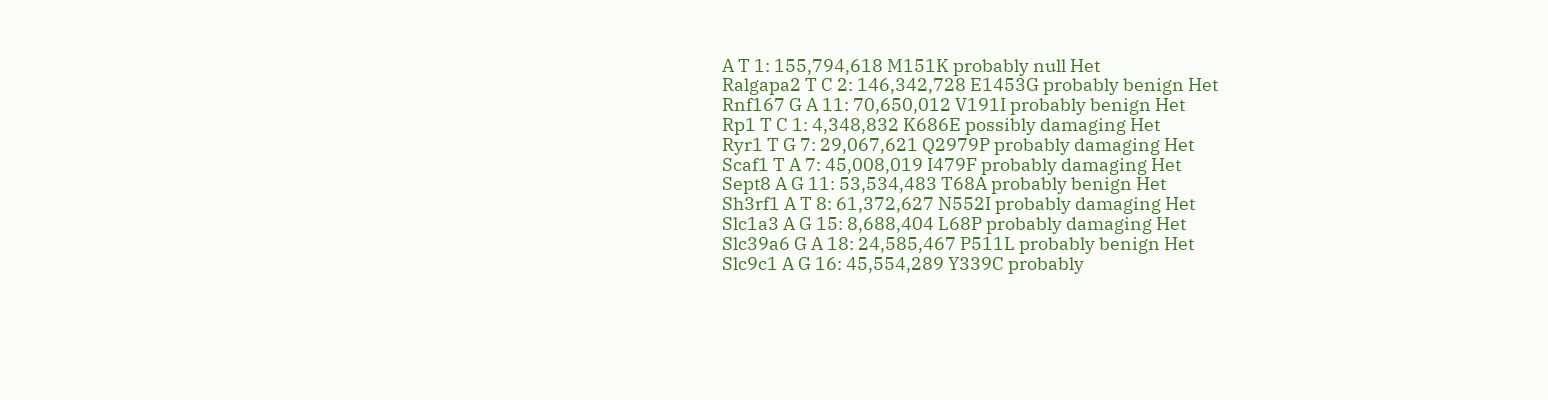A T 1: 155,794,618 M151K probably null Het
Ralgapa2 T C 2: 146,342,728 E1453G probably benign Het
Rnf167 G A 11: 70,650,012 V191I probably benign Het
Rp1 T C 1: 4,348,832 K686E possibly damaging Het
Ryr1 T G 7: 29,067,621 Q2979P probably damaging Het
Scaf1 T A 7: 45,008,019 I479F probably damaging Het
Sept8 A G 11: 53,534,483 T68A probably benign Het
Sh3rf1 A T 8: 61,372,627 N552I probably damaging Het
Slc1a3 A G 15: 8,688,404 L68P probably damaging Het
Slc39a6 G A 18: 24,585,467 P511L probably benign Het
Slc9c1 A G 16: 45,554,289 Y339C probably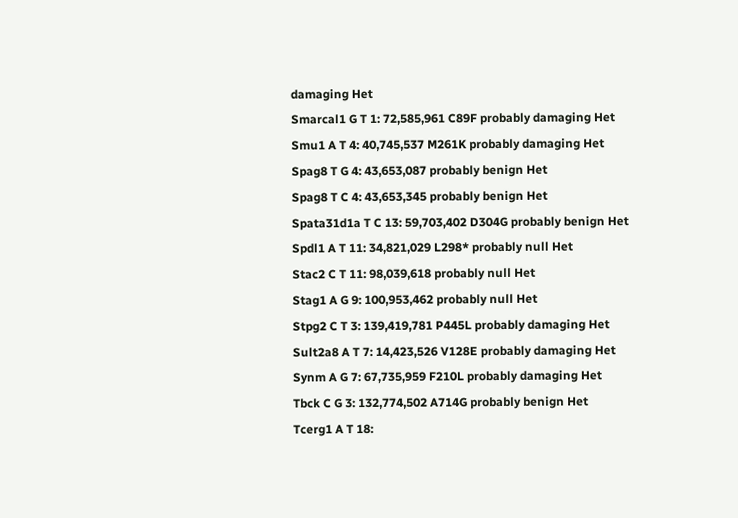damaging Het
Smarcal1 G T 1: 72,585,961 C89F probably damaging Het
Smu1 A T 4: 40,745,537 M261K probably damaging Het
Spag8 T G 4: 43,653,087 probably benign Het
Spag8 T C 4: 43,653,345 probably benign Het
Spata31d1a T C 13: 59,703,402 D304G probably benign Het
Spdl1 A T 11: 34,821,029 L298* probably null Het
Stac2 C T 11: 98,039,618 probably null Het
Stag1 A G 9: 100,953,462 probably null Het
Stpg2 C T 3: 139,419,781 P445L probably damaging Het
Sult2a8 A T 7: 14,423,526 V128E probably damaging Het
Synm A G 7: 67,735,959 F210L probably damaging Het
Tbck C G 3: 132,774,502 A714G probably benign Het
Tcerg1 A T 18: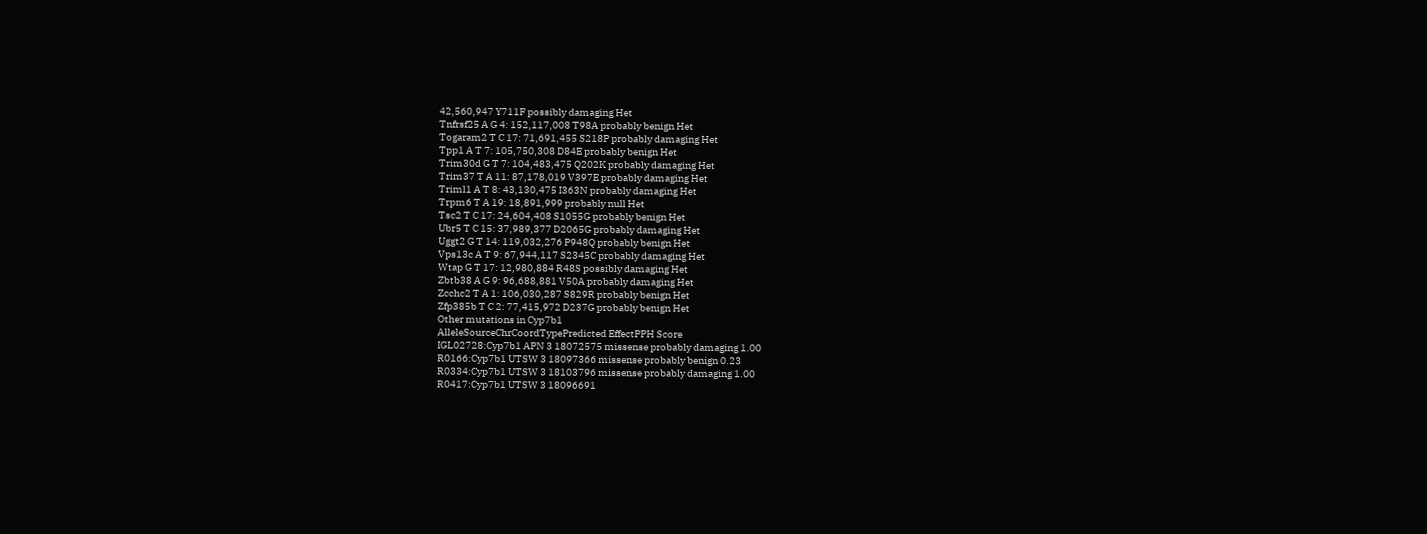42,560,947 Y711F possibly damaging Het
Tnfrsf25 A G 4: 152,117,008 T98A probably benign Het
Togaram2 T C 17: 71,691,455 S218P probably damaging Het
Tpp1 A T 7: 105,750,308 D84E probably benign Het
Trim30d G T 7: 104,483,475 Q202K probably damaging Het
Trim37 T A 11: 87,178,019 V397E probably damaging Het
Triml1 A T 8: 43,130,475 I363N probably damaging Het
Trpm6 T A 19: 18,891,999 probably null Het
Tsc2 T C 17: 24,604,408 S1055G probably benign Het
Ubr5 T C 15: 37,989,377 D2065G probably damaging Het
Uggt2 G T 14: 119,032,276 P948Q probably benign Het
Vps13c A T 9: 67,944,117 S2345C probably damaging Het
Wtap G T 17: 12,980,884 R48S possibly damaging Het
Zbtb38 A G 9: 96,688,881 V50A probably damaging Het
Zcchc2 T A 1: 106,030,287 S829R probably benign Het
Zfp385b T C 2: 77,415,972 D237G probably benign Het
Other mutations in Cyp7b1
AlleleSourceChrCoordTypePredicted EffectPPH Score
IGL02728:Cyp7b1 APN 3 18072575 missense probably damaging 1.00
R0166:Cyp7b1 UTSW 3 18097366 missense probably benign 0.23
R0334:Cyp7b1 UTSW 3 18103796 missense probably damaging 1.00
R0417:Cyp7b1 UTSW 3 18096691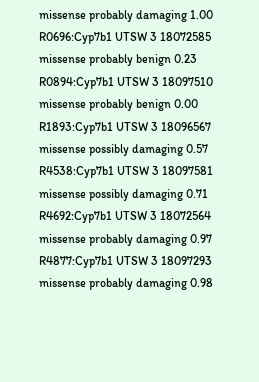missense probably damaging 1.00
R0696:Cyp7b1 UTSW 3 18072585 missense probably benign 0.23
R0894:Cyp7b1 UTSW 3 18097510 missense probably benign 0.00
R1893:Cyp7b1 UTSW 3 18096567 missense possibly damaging 0.57
R4538:Cyp7b1 UTSW 3 18097581 missense possibly damaging 0.71
R4692:Cyp7b1 UTSW 3 18072564 missense probably damaging 0.97
R4877:Cyp7b1 UTSW 3 18097293 missense probably damaging 0.98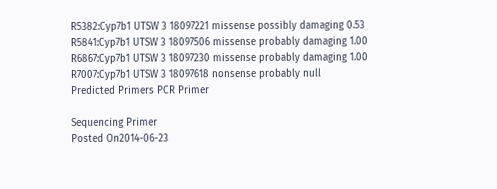R5382:Cyp7b1 UTSW 3 18097221 missense possibly damaging 0.53
R5841:Cyp7b1 UTSW 3 18097506 missense probably damaging 1.00
R6867:Cyp7b1 UTSW 3 18097230 missense probably damaging 1.00
R7007:Cyp7b1 UTSW 3 18097618 nonsense probably null
Predicted Primers PCR Primer

Sequencing Primer
Posted On2014-06-23